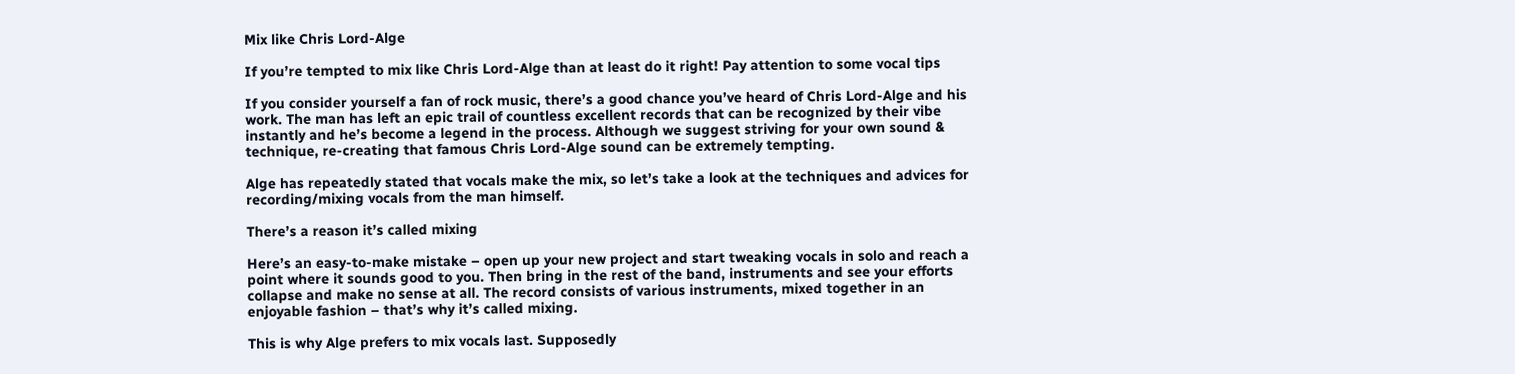Mix like Chris Lord-Alge

If you’re tempted to mix like Chris Lord-Alge than at least do it right! Pay attention to some vocal tips

If you consider yourself a fan of rock music, there’s a good chance you’ve heard of Chris Lord-Alge and his work. The man has left an epic trail of countless excellent records that can be recognized by their vibe instantly and he’s become a legend in the process. Although we suggest striving for your own sound & technique, re-creating that famous Chris Lord-Alge sound can be extremely tempting.

Alge has repeatedly stated that vocals make the mix, so let’s take a look at the techniques and advices for recording/mixing vocals from the man himself.

There’s a reason it’s called mixing

Here’s an easy-to-make mistake – open up your new project and start tweaking vocals in solo and reach a point where it sounds good to you. Then bring in the rest of the band, instruments and see your efforts collapse and make no sense at all. The record consists of various instruments, mixed together in an enjoyable fashion – that’s why it’s called mixing.

This is why Alge prefers to mix vocals last. Supposedly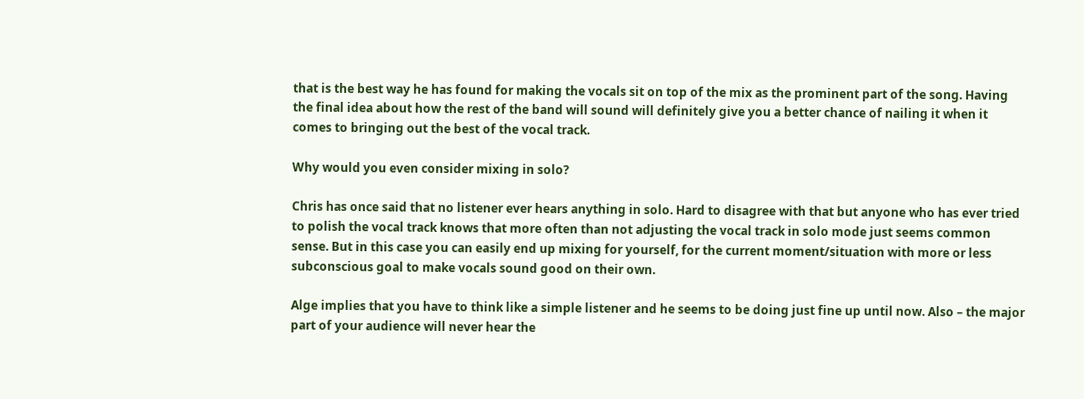that is the best way he has found for making the vocals sit on top of the mix as the prominent part of the song. Having the final idea about how the rest of the band will sound will definitely give you a better chance of nailing it when it comes to bringing out the best of the vocal track.

Why would you even consider mixing in solo?

Chris has once said that no listener ever hears anything in solo. Hard to disagree with that but anyone who has ever tried to polish the vocal track knows that more often than not adjusting the vocal track in solo mode just seems common sense. But in this case you can easily end up mixing for yourself, for the current moment/situation with more or less subconscious goal to make vocals sound good on their own.

Alge implies that you have to think like a simple listener and he seems to be doing just fine up until now. Also – the major part of your audience will never hear the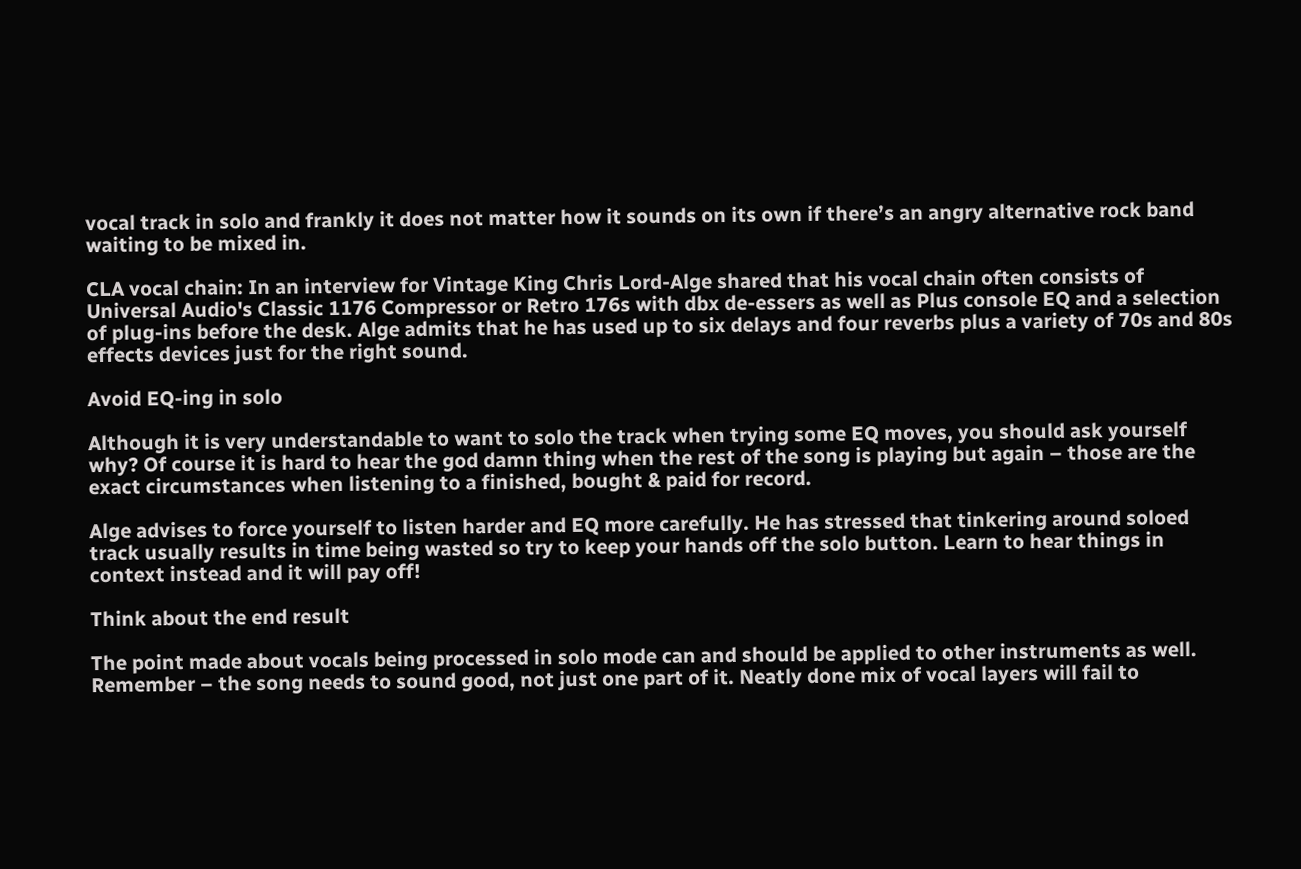vocal track in solo and frankly it does not matter how it sounds on its own if there’s an angry alternative rock band waiting to be mixed in.

CLA vocal chain: In an interview for Vintage King Chris Lord-Alge shared that his vocal chain often consists of Universal Audio's Classic 1176 Compressor or Retro 176s with dbx de-essers as well as Plus console EQ and a selection of plug-ins before the desk. Alge admits that he has used up to six delays and four reverbs plus a variety of 70s and 80s effects devices just for the right sound.

Avoid EQ-ing in solo

Although it is very understandable to want to solo the track when trying some EQ moves, you should ask yourself why? Of course it is hard to hear the god damn thing when the rest of the song is playing but again – those are the exact circumstances when listening to a finished, bought & paid for record.

Alge advises to force yourself to listen harder and EQ more carefully. He has stressed that tinkering around soloed track usually results in time being wasted so try to keep your hands off the solo button. Learn to hear things in context instead and it will pay off!

Think about the end result

The point made about vocals being processed in solo mode can and should be applied to other instruments as well. Remember – the song needs to sound good, not just one part of it. Neatly done mix of vocal layers will fail to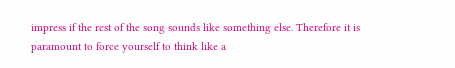impress if the rest of the song sounds like something else. Therefore it is paramount to force yourself to think like a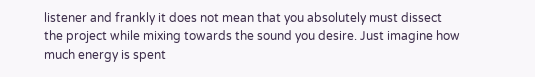listener and frankly it does not mean that you absolutely must dissect the project while mixing towards the sound you desire. Just imagine how much energy is spent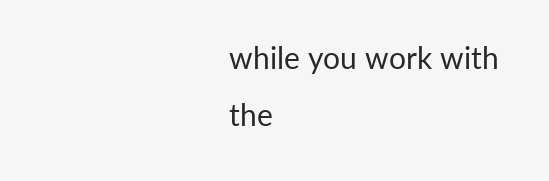while you work with the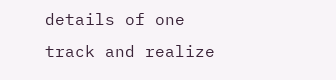details of one track and realize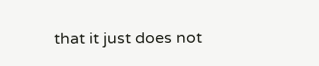that it just does not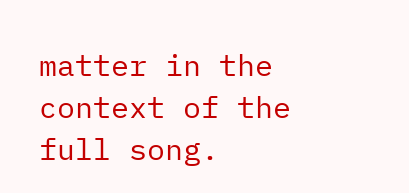matter in the context of the full song.